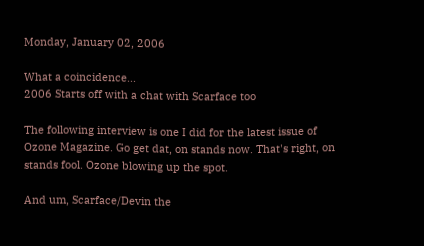Monday, January 02, 2006

What a coincidence...
2006 Starts off with a chat with Scarface too

The following interview is one I did for the latest issue of Ozone Magazine. Go get dat, on stands now. That's right, on stands fool. Ozone blowing up the spot.

And um, Scarface/Devin the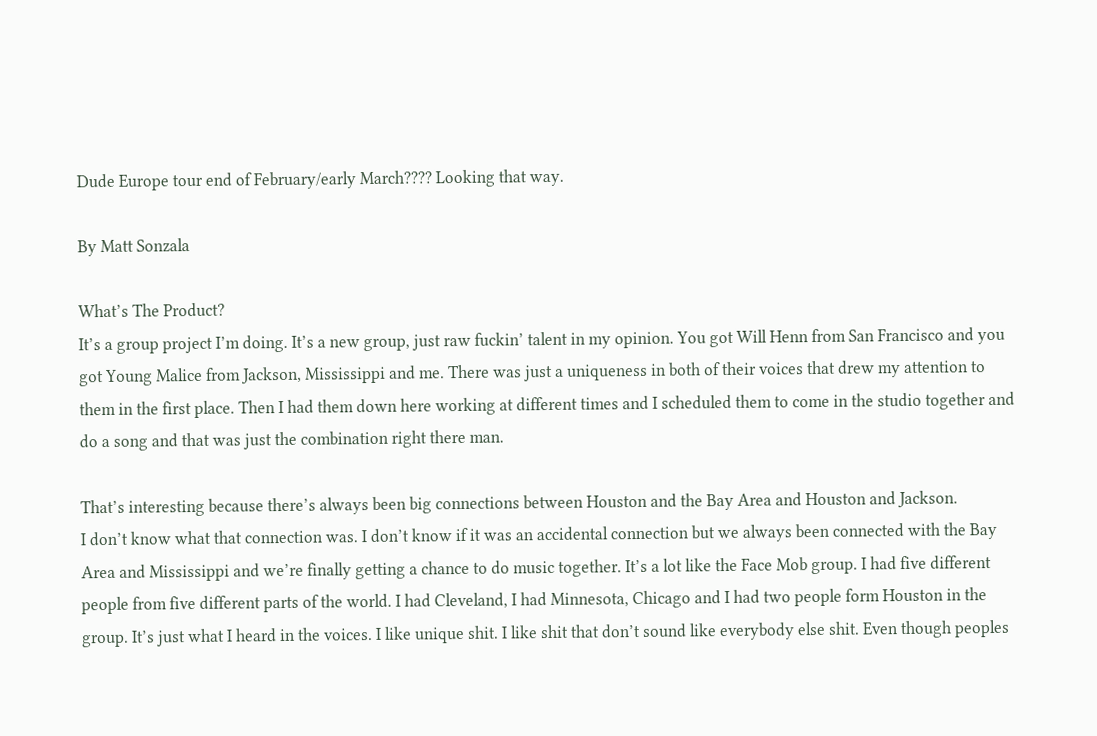Dude Europe tour end of February/early March???? Looking that way.

By Matt Sonzala

What’s The Product?
It’s a group project I’m doing. It’s a new group, just raw fuckin’ talent in my opinion. You got Will Henn from San Francisco and you got Young Malice from Jackson, Mississippi and me. There was just a uniqueness in both of their voices that drew my attention to them in the first place. Then I had them down here working at different times and I scheduled them to come in the studio together and do a song and that was just the combination right there man.

That’s interesting because there’s always been big connections between Houston and the Bay Area and Houston and Jackson.
I don’t know what that connection was. I don’t know if it was an accidental connection but we always been connected with the Bay Area and Mississippi and we’re finally getting a chance to do music together. It’s a lot like the Face Mob group. I had five different people from five different parts of the world. I had Cleveland, I had Minnesota, Chicago and I had two people form Houston in the group. It’s just what I heard in the voices. I like unique shit. I like shit that don’t sound like everybody else shit. Even though peoples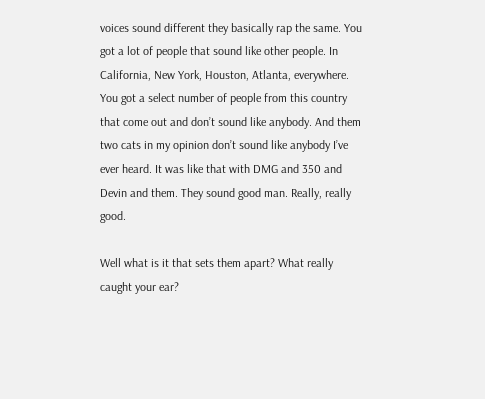voices sound different they basically rap the same. You got a lot of people that sound like other people. In California, New York, Houston, Atlanta, everywhere. You got a select number of people from this country that come out and don’t sound like anybody. And them two cats in my opinion don’t sound like anybody I’ve ever heard. It was like that with DMG and 350 and Devin and them. They sound good man. Really, really good.

Well what is it that sets them apart? What really caught your ear?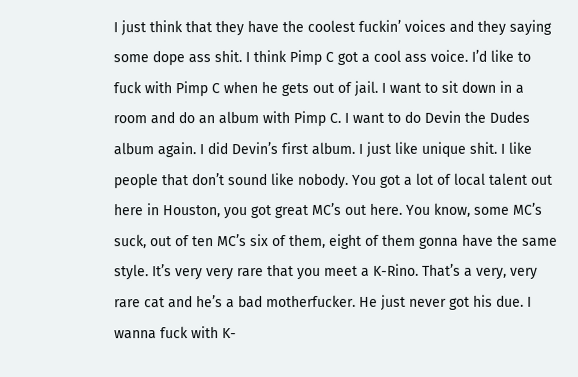I just think that they have the coolest fuckin’ voices and they saying some dope ass shit. I think Pimp C got a cool ass voice. I’d like to fuck with Pimp C when he gets out of jail. I want to sit down in a room and do an album with Pimp C. I want to do Devin the Dudes album again. I did Devin’s first album. I just like unique shit. I like people that don’t sound like nobody. You got a lot of local talent out here in Houston, you got great MC’s out here. You know, some MC’s suck, out of ten MC’s six of them, eight of them gonna have the same style. It’s very very rare that you meet a K-Rino. That’s a very, very rare cat and he’s a bad motherfucker. He just never got his due. I wanna fuck with K-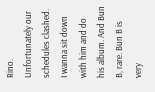Rino. Unfortunately our schedules clashed. I wanna sit down with him and do his album. And Bun B, rare. Bun B is very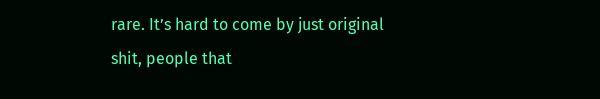rare. It’s hard to come by just original shit, people that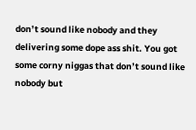don’t sound like nobody and they delivering some dope ass shit. You got some corny niggas that don’t sound like nobody but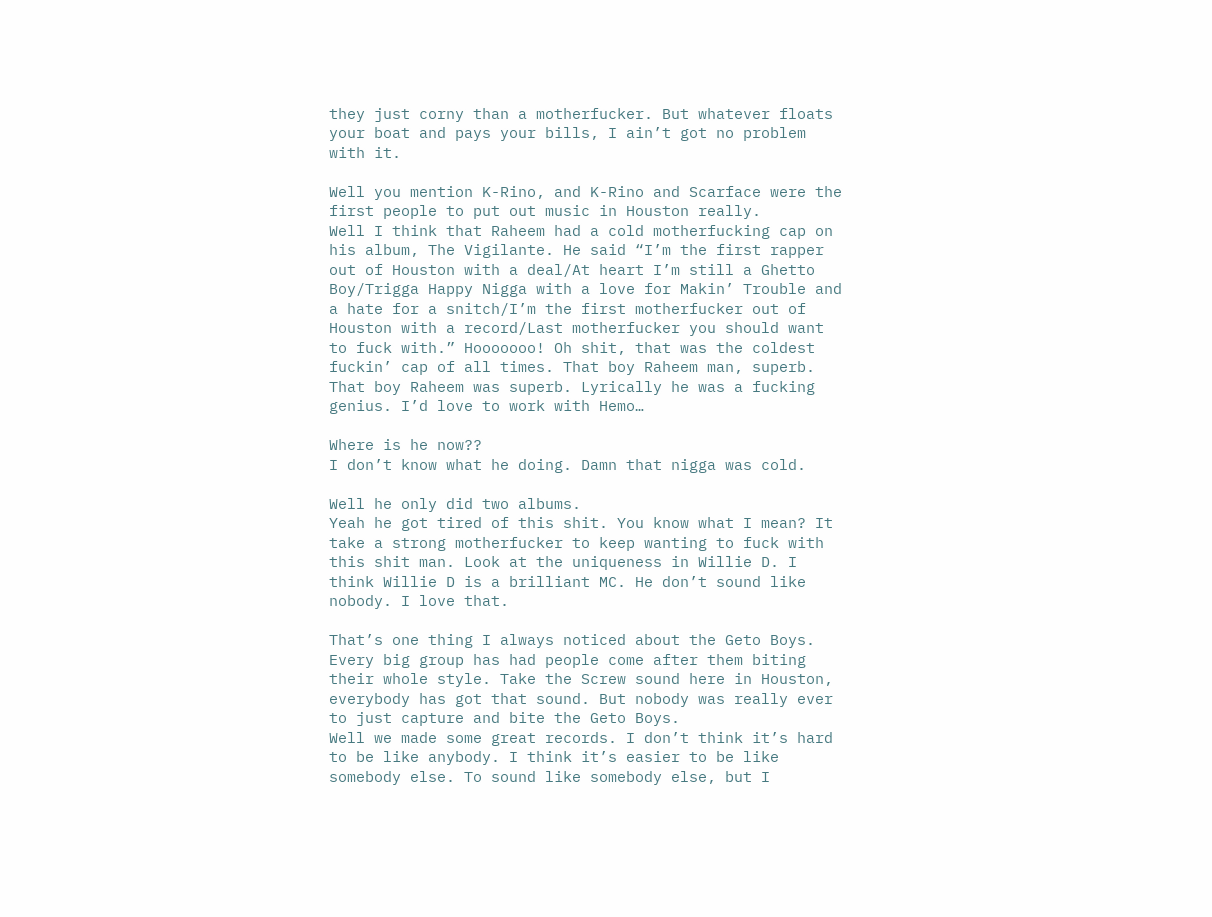they just corny than a motherfucker. But whatever floats your boat and pays your bills, I ain’t got no problem with it.

Well you mention K-Rino, and K-Rino and Scarface were the first people to put out music in Houston really.
Well I think that Raheem had a cold motherfucking cap on his album, The Vigilante. He said “I’m the first rapper out of Houston with a deal/At heart I’m still a Ghetto Boy/Trigga Happy Nigga with a love for Makin’ Trouble and a hate for a snitch/I’m the first motherfucker out of Houston with a record/Last motherfucker you should want to fuck with.” Hooooooo! Oh shit, that was the coldest fuckin’ cap of all times. That boy Raheem man, superb. That boy Raheem was superb. Lyrically he was a fucking genius. I’d love to work with Hemo…

Where is he now??
I don’t know what he doing. Damn that nigga was cold.

Well he only did two albums.
Yeah he got tired of this shit. You know what I mean? It take a strong motherfucker to keep wanting to fuck with this shit man. Look at the uniqueness in Willie D. I think Willie D is a brilliant MC. He don’t sound like nobody. I love that.

That’s one thing I always noticed about the Geto Boys. Every big group has had people come after them biting their whole style. Take the Screw sound here in Houston, everybody has got that sound. But nobody was really ever to just capture and bite the Geto Boys.
Well we made some great records. I don’t think it’s hard to be like anybody. I think it’s easier to be like somebody else. To sound like somebody else, but I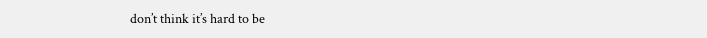don’t think it’s hard to be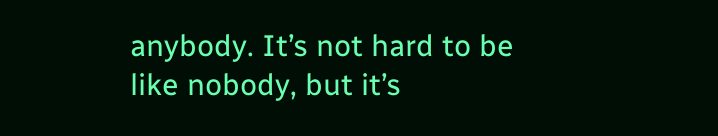anybody. It’s not hard to be like nobody, but it’s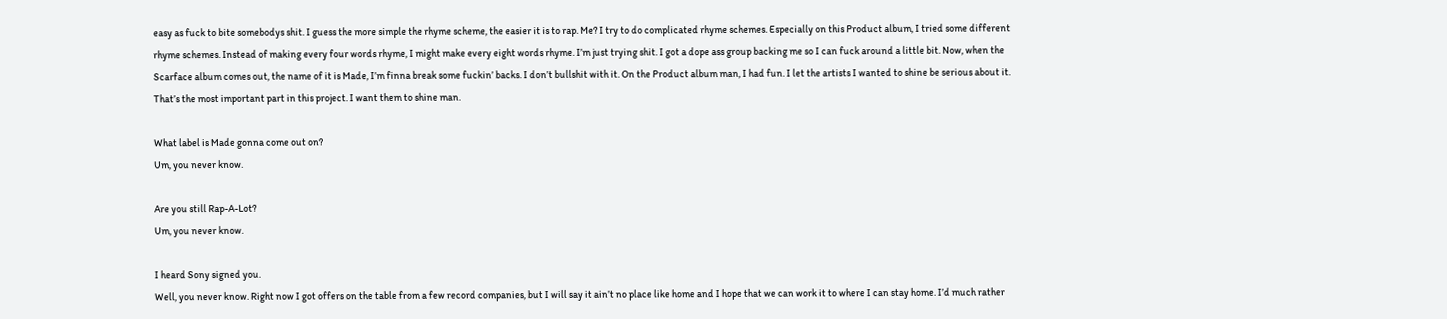easy as fuck to bite somebodys shit. I guess the more simple the rhyme scheme, the easier it is to rap. Me? I try to do complicated rhyme schemes. Especially on this Product album, I tried some different rhyme schemes. Instead of making every four words rhyme, I might make every eight words rhyme. I’m just trying shit. I got a dope ass group backing me so I can fuck around a little bit. Now, when the Scarface album comes out, the name of it is Made, I’m finna break some fuckin’ backs. I don’t bullshit with it. On the Product album man, I had fun. I let the artists I wanted to shine be serious about it. That’s the most important part in this project. I want them to shine man.

What label is Made gonna come out on?
Um, you never know.

Are you still Rap-A-Lot?
Um, you never know.

I heard Sony signed you.
Well, you never know. Right now I got offers on the table from a few record companies, but I will say it ain’t no place like home and I hope that we can work it to where I can stay home. I’d much rather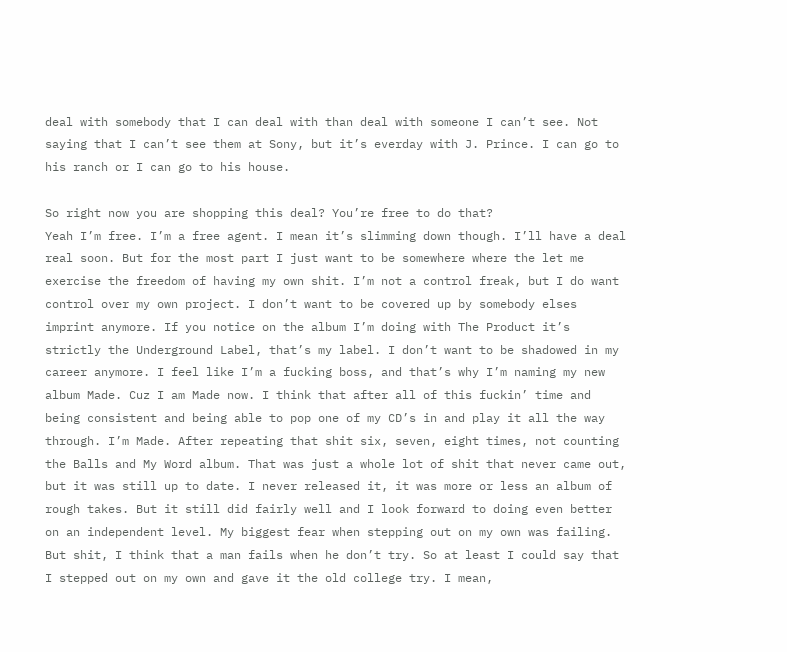deal with somebody that I can deal with than deal with someone I can’t see. Not saying that I can’t see them at Sony, but it’s everday with J. Prince. I can go to his ranch or I can go to his house.

So right now you are shopping this deal? You’re free to do that?
Yeah I’m free. I’m a free agent. I mean it’s slimming down though. I’ll have a deal real soon. But for the most part I just want to be somewhere where the let me exercise the freedom of having my own shit. I’m not a control freak, but I do want control over my own project. I don’t want to be covered up by somebody elses imprint anymore. If you notice on the album I’m doing with The Product it’s strictly the Underground Label, that’s my label. I don’t want to be shadowed in my career anymore. I feel like I’m a fucking boss, and that’s why I’m naming my new album Made. Cuz I am Made now. I think that after all of this fuckin’ time and being consistent and being able to pop one of my CD’s in and play it all the way through. I’m Made. After repeating that shit six, seven, eight times, not counting the Balls and My Word album. That was just a whole lot of shit that never came out, but it was still up to date. I never released it, it was more or less an album of rough takes. But it still did fairly well and I look forward to doing even better on an independent level. My biggest fear when stepping out on my own was failing. But shit, I think that a man fails when he don’t try. So at least I could say that I stepped out on my own and gave it the old college try. I mean,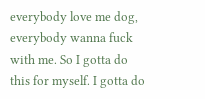everybody love me dog, everybody wanna fuck with me. So I gotta do this for myself. I gotta do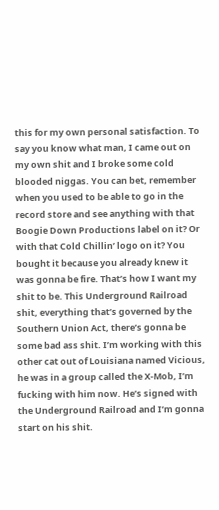this for my own personal satisfaction. To say you know what man, I came out on my own shit and I broke some cold blooded niggas. You can bet, remember when you used to be able to go in the record store and see anything with that Boogie Down Productions label on it? Or with that Cold Chillin’ logo on it? You bought it because you already knew it was gonna be fire. That’s how I want my shit to be. This Underground Railroad shit, everything that’s governed by the Southern Union Act, there’s gonna be some bad ass shit. I’m working with this other cat out of Louisiana named Vicious, he was in a group called the X-Mob, I’m fucking with him now. He’s signed with the Underground Railroad and I’m gonna start on his shit.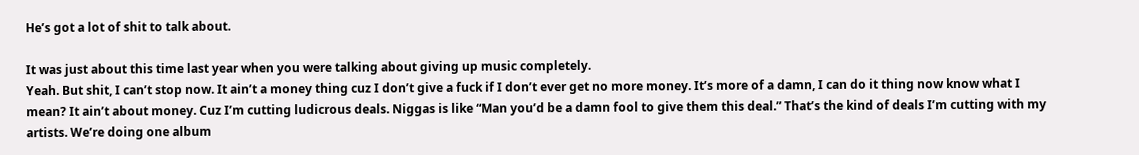He’s got a lot of shit to talk about.

It was just about this time last year when you were talking about giving up music completely.
Yeah. But shit, I can’t stop now. It ain’t a money thing cuz I don’t give a fuck if I don’t ever get no more money. It’s more of a damn, I can do it thing now know what I mean? It ain’t about money. Cuz I’m cutting ludicrous deals. Niggas is like “Man you’d be a damn fool to give them this deal.” That’s the kind of deals I’m cutting with my artists. We’re doing one album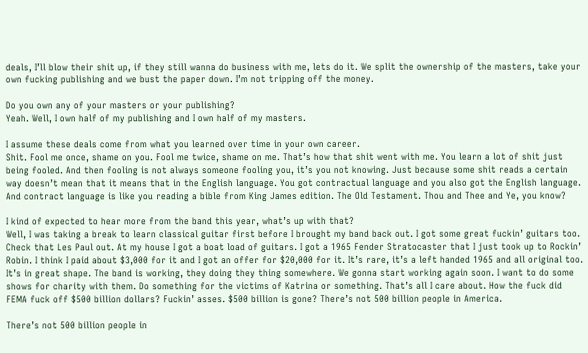deals, I’ll blow their shit up, if they still wanna do business with me, lets do it. We split the ownership of the masters, take your own fucking publishing and we bust the paper down. I’m not tripping off the money.

Do you own any of your masters or your publishing?
Yeah. Well, I own half of my publishing and I own half of my masters.

I assume these deals come from what you learned over time in your own career.
Shit. Fool me once, shame on you. Fool me twice, shame on me. That’s how that shit went with me. You learn a lot of shit just being fooled. And then fooling is not always someone fooling you, it’s you not knowing. Just because some shit reads a certain way doesn’t mean that it means that in the English language. You got contractual language and you also got the English language. And contract language is like you reading a bible from King James edition. The Old Testament. Thou and Thee and Ye, you know?

I kind of expected to hear more from the band this year, what’s up with that?
Well, I was taking a break to learn classical guitar first before I brought my band back out. I got some great fuckin’ guitars too. Check that Les Paul out. At my house I got a boat load of guitars. I got a 1965 Fender Stratocaster that I just took up to Rockin’ Robin. I think I paid about $3,000 for it and I got an offer for $20,000 for it. It’s rare, it’s a left handed 1965 and all original too. It’s in great shape. The band is working, they doing they thing somewhere. We gonna start working again soon. I want to do some shows for charity with them. Do something for the victims of Katrina or something. That’s all I care about. How the fuck did FEMA fuck off $500 billion dollars? Fuckin’ asses. $500 billion is gone? There’s not 500 billion people in America.

There’s not 500 billion people in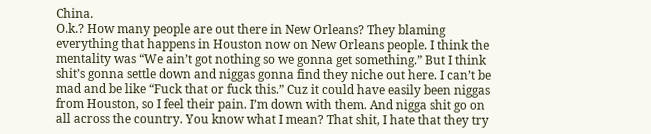China.
O.k.? How many people are out there in New Orleans? They blaming everything that happens in Houston now on New Orleans people. I think the mentality was “We ain’t got nothing so we gonna get something.” But I think shit’s gonna settle down and niggas gonna find they niche out here. I can’t be mad and be like “Fuck that or fuck this.” Cuz it could have easily been niggas from Houston, so I feel their pain. I’m down with them. And nigga shit go on all across the country. You know what I mean? That shit, I hate that they try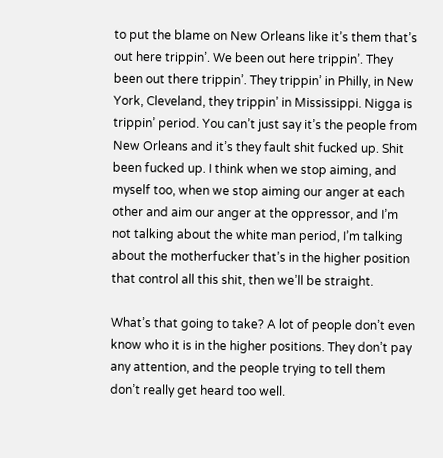to put the blame on New Orleans like it’s them that’s out here trippin’. We been out here trippin’. They been out there trippin’. They trippin’ in Philly, in New York, Cleveland, they trippin’ in Mississippi. Nigga is trippin’ period. You can’t just say it’s the people from New Orleans and it’s they fault shit fucked up. Shit been fucked up. I think when we stop aiming, and myself too, when we stop aiming our anger at each other and aim our anger at the oppressor, and I’m not talking about the white man period, I’m talking about the motherfucker that’s in the higher position that control all this shit, then we’ll be straight.

What’s that going to take? A lot of people don’t even know who it is in the higher positions. They don’t pay any attention, and the people trying to tell them don’t really get heard too well.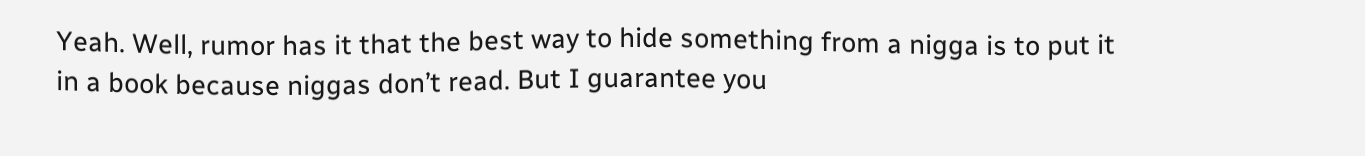Yeah. Well, rumor has it that the best way to hide something from a nigga is to put it in a book because niggas don’t read. But I guarantee you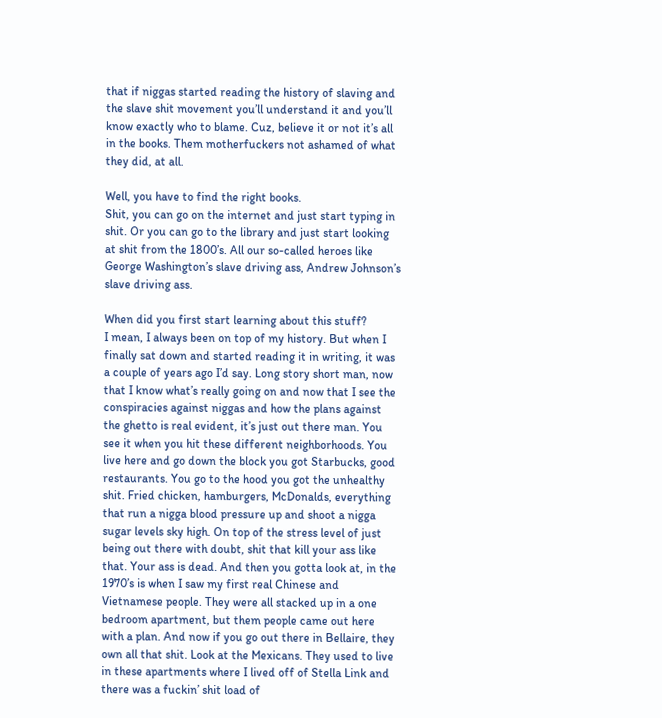that if niggas started reading the history of slaving and the slave shit movement you’ll understand it and you’ll know exactly who to blame. Cuz, believe it or not it’s all in the books. Them motherfuckers not ashamed of what they did, at all.

Well, you have to find the right books.
Shit, you can go on the internet and just start typing in shit. Or you can go to the library and just start looking at shit from the 1800’s. All our so-called heroes like George Washington’s slave driving ass, Andrew Johnson’s slave driving ass.

When did you first start learning about this stuff?
I mean, I always been on top of my history. But when I finally sat down and started reading it in writing, it was a couple of years ago I’d say. Long story short man, now that I know what’s really going on and now that I see the conspiracies against niggas and how the plans against the ghetto is real evident, it’s just out there man. You see it when you hit these different neighborhoods. You live here and go down the block you got Starbucks, good restaurants. You go to the hood you got the unhealthy shit. Fried chicken, hamburgers, McDonalds, everything that run a nigga blood pressure up and shoot a nigga sugar levels sky high. On top of the stress level of just being out there with doubt, shit that kill your ass like that. Your ass is dead. And then you gotta look at, in the 1970’s is when I saw my first real Chinese and Vietnamese people. They were all stacked up in a one bedroom apartment, but them people came out here with a plan. And now if you go out there in Bellaire, they own all that shit. Look at the Mexicans. They used to live in these apartments where I lived off of Stella Link and there was a fuckin’ shit load of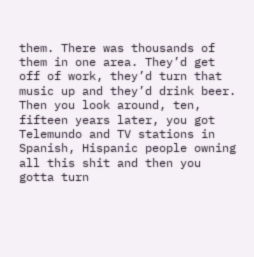them. There was thousands of them in one area. They’d get off of work, they’d turn that music up and they’d drink beer. Then you look around, ten, fifteen years later, you got Telemundo and TV stations in Spanish, Hispanic people owning all this shit and then you gotta turn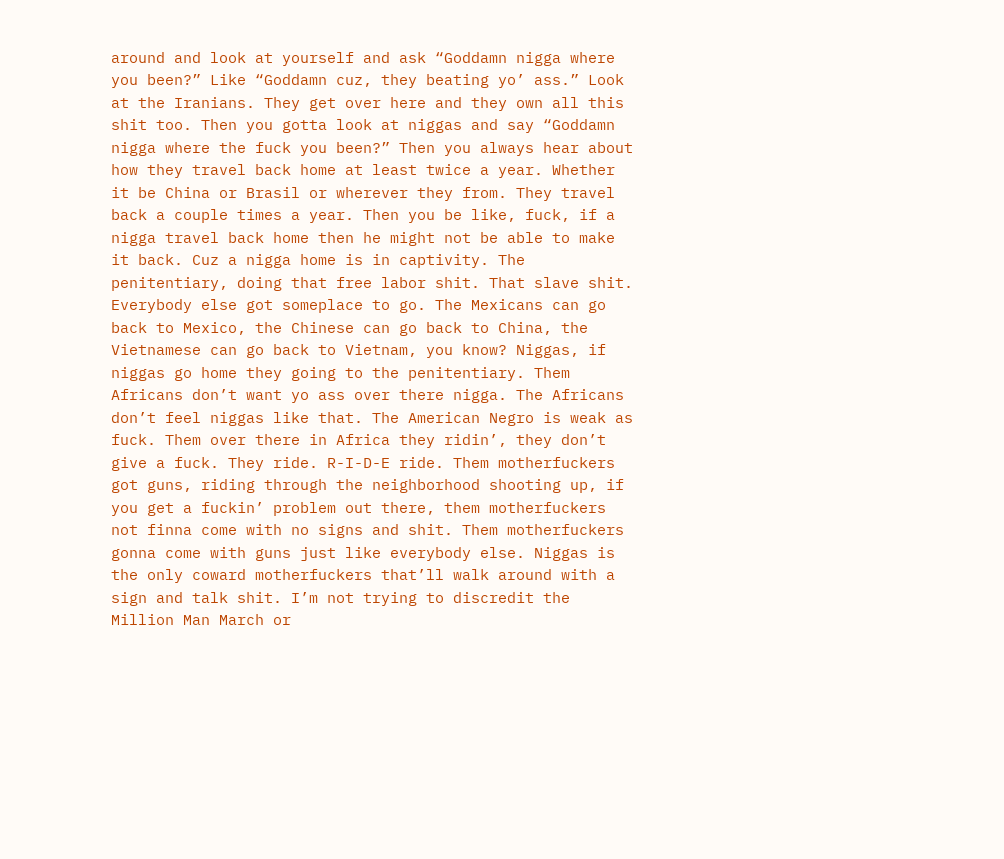around and look at yourself and ask “Goddamn nigga where you been?” Like “Goddamn cuz, they beating yo’ ass.” Look at the Iranians. They get over here and they own all this shit too. Then you gotta look at niggas and say “Goddamn nigga where the fuck you been?” Then you always hear about how they travel back home at least twice a year. Whether it be China or Brasil or wherever they from. They travel back a couple times a year. Then you be like, fuck, if a nigga travel back home then he might not be able to make it back. Cuz a nigga home is in captivity. The penitentiary, doing that free labor shit. That slave shit. Everybody else got someplace to go. The Mexicans can go back to Mexico, the Chinese can go back to China, the Vietnamese can go back to Vietnam, you know? Niggas, if niggas go home they going to the penitentiary. Them Africans don’t want yo ass over there nigga. The Africans don’t feel niggas like that. The American Negro is weak as fuck. Them over there in Africa they ridin’, they don’t give a fuck. They ride. R-I-D-E ride. Them motherfuckers got guns, riding through the neighborhood shooting up, if you get a fuckin’ problem out there, them motherfuckers not finna come with no signs and shit. Them motherfuckers gonna come with guns just like everybody else. Niggas is the only coward motherfuckers that’ll walk around with a sign and talk shit. I’m not trying to discredit the Million Man March or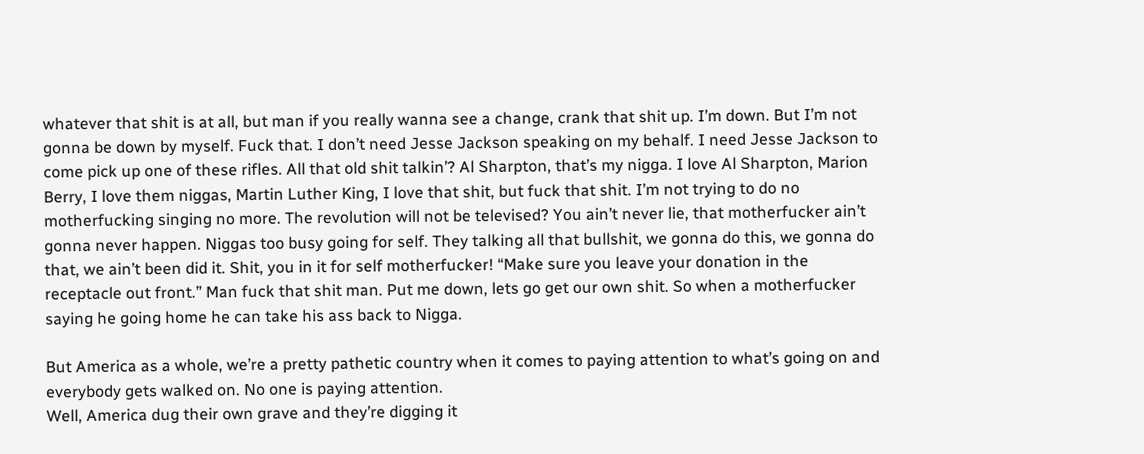whatever that shit is at all, but man if you really wanna see a change, crank that shit up. I’m down. But I’m not gonna be down by myself. Fuck that. I don’t need Jesse Jackson speaking on my behalf. I need Jesse Jackson to come pick up one of these rifles. All that old shit talkin’? Al Sharpton, that’s my nigga. I love Al Sharpton, Marion Berry, I love them niggas, Martin Luther King, I love that shit, but fuck that shit. I’m not trying to do no motherfucking singing no more. The revolution will not be televised? You ain’t never lie, that motherfucker ain’t gonna never happen. Niggas too busy going for self. They talking all that bullshit, we gonna do this, we gonna do that, we ain’t been did it. Shit, you in it for self motherfucker! “Make sure you leave your donation in the receptacle out front.” Man fuck that shit man. Put me down, lets go get our own shit. So when a motherfucker saying he going home he can take his ass back to Nigga.

But America as a whole, we’re a pretty pathetic country when it comes to paying attention to what’s going on and everybody gets walked on. No one is paying attention.
Well, America dug their own grave and they’re digging it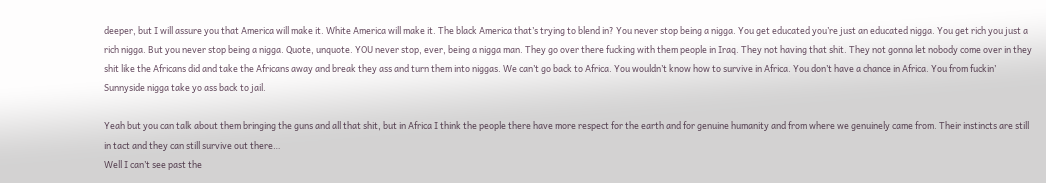deeper, but I will assure you that America will make it. White America will make it. The black America that’s trying to blend in? You never stop being a nigga. You get educated you’re just an educated nigga. You get rich you just a rich nigga. But you never stop being a nigga. Quote, unquote. YOU never stop, ever, being a nigga man. They go over there fucking with them people in Iraq. They not having that shit. They not gonna let nobody come over in they shit like the Africans did and take the Africans away and break they ass and turn them into niggas. We can’t go back to Africa. You wouldn’t know how to survive in Africa. You don’t have a chance in Africa. You from fuckin’ Sunnyside nigga take yo ass back to jail.

Yeah but you can talk about them bringing the guns and all that shit, but in Africa I think the people there have more respect for the earth and for genuine humanity and from where we genuinely came from. Their instincts are still in tact and they can still survive out there…
Well I can’t see past the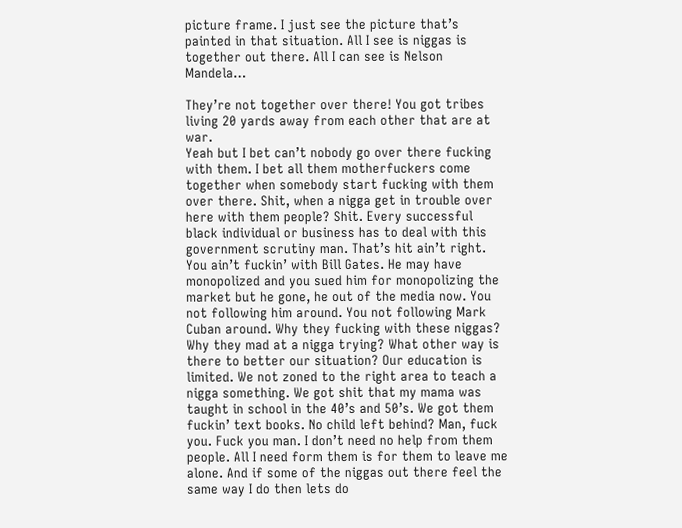picture frame. I just see the picture that’s painted in that situation. All I see is niggas is together out there. All I can see is Nelson Mandela…

They’re not together over there! You got tribes living 20 yards away from each other that are at war.
Yeah but I bet can’t nobody go over there fucking with them. I bet all them motherfuckers come together when somebody start fucking with them over there. Shit, when a nigga get in trouble over here with them people? Shit. Every successful black individual or business has to deal with this government scrutiny man. That’s hit ain’t right. You ain’t fuckin’ with Bill Gates. He may have monopolized and you sued him for monopolizing the market but he gone, he out of the media now. You not following him around. You not following Mark Cuban around. Why they fucking with these niggas? Why they mad at a nigga trying? What other way is there to better our situation? Our education is limited. We not zoned to the right area to teach a nigga something. We got shit that my mama was taught in school in the 40’s and 50’s. We got them fuckin’ text books. No child left behind? Man, fuck you. Fuck you man. I don’t need no help from them people. All I need form them is for them to leave me alone. And if some of the niggas out there feel the same way I do then lets do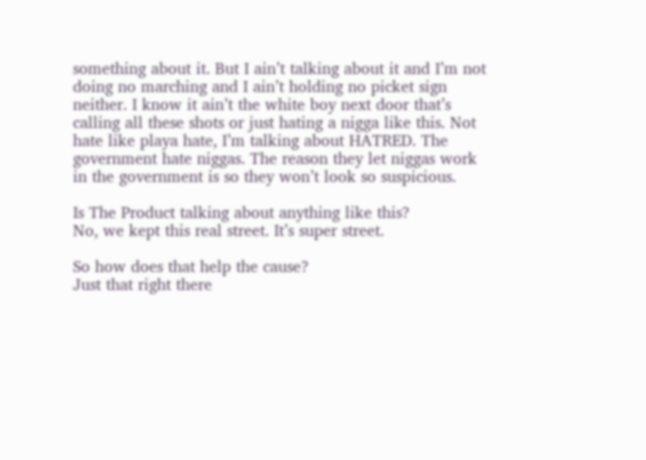something about it. But I ain’t talking about it and I’m not doing no marching and I ain’t holding no picket sign neither. I know it ain’t the white boy next door that’s calling all these shots or just hating a nigga like this. Not hate like playa hate, I’m talking about HATRED. The government hate niggas. The reason they let niggas work in the government is so they won’t look so suspicious.

Is The Product talking about anything like this?
No, we kept this real street. It’s super street.

So how does that help the cause?
Just that right there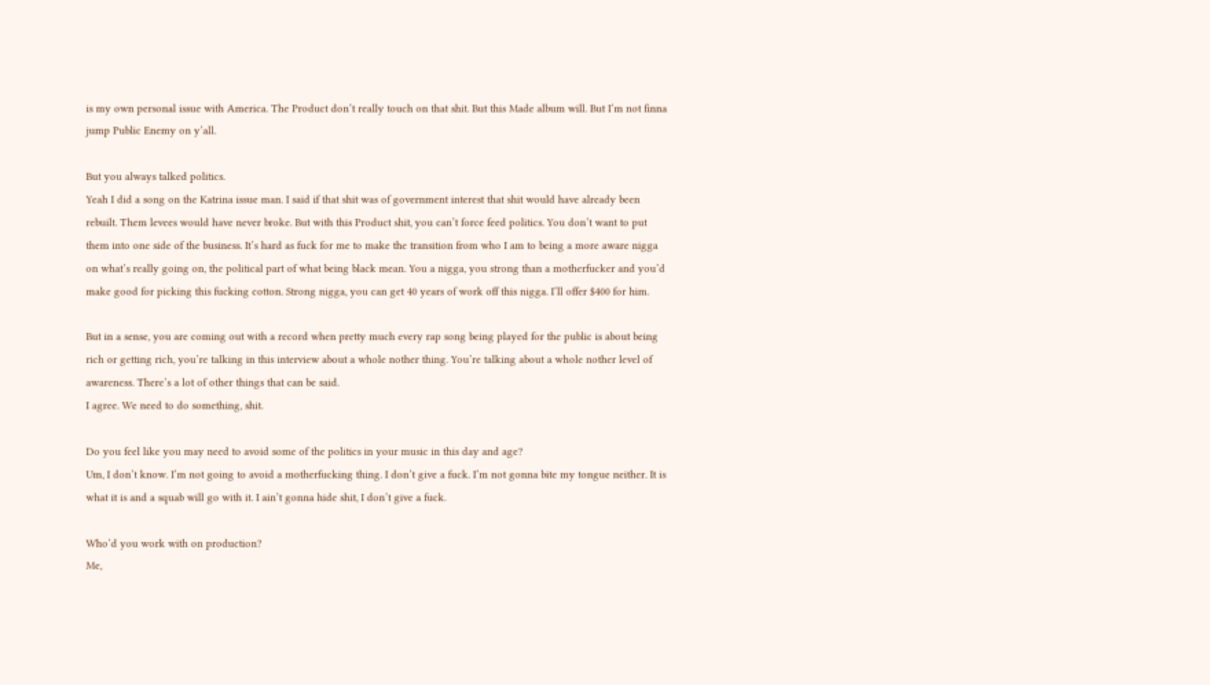is my own personal issue with America. The Product don’t really touch on that shit. But this Made album will. But I’m not finna jump Public Enemy on y’all.

But you always talked politics.
Yeah I did a song on the Katrina issue man. I said if that shit was of government interest that shit would have already been rebuilt. Them levees would have never broke. But with this Product shit, you can’t force feed politics. You don’t want to put them into one side of the business. It’s hard as fuck for me to make the transition from who I am to being a more aware nigga on what’s really going on, the political part of what being black mean. You a nigga, you strong than a motherfucker and you’d make good for picking this fucking cotton. Strong nigga, you can get 40 years of work off this nigga. I’ll offer $400 for him.

But in a sense, you are coming out with a record when pretty much every rap song being played for the public is about being rich or getting rich, you’re talking in this interview about a whole nother thing. You’re talking about a whole nother level of awareness. There’s a lot of other things that can be said.
I agree. We need to do something, shit.

Do you feel like you may need to avoid some of the politics in your music in this day and age?
Um, I don’t know. I’m not going to avoid a motherfucking thing. I don’t give a fuck. I’m not gonna bite my tongue neither. It is what it is and a squab will go with it. I ain’t gonna hide shit, I don’t give a fuck.

Who’d you work with on production?
Me,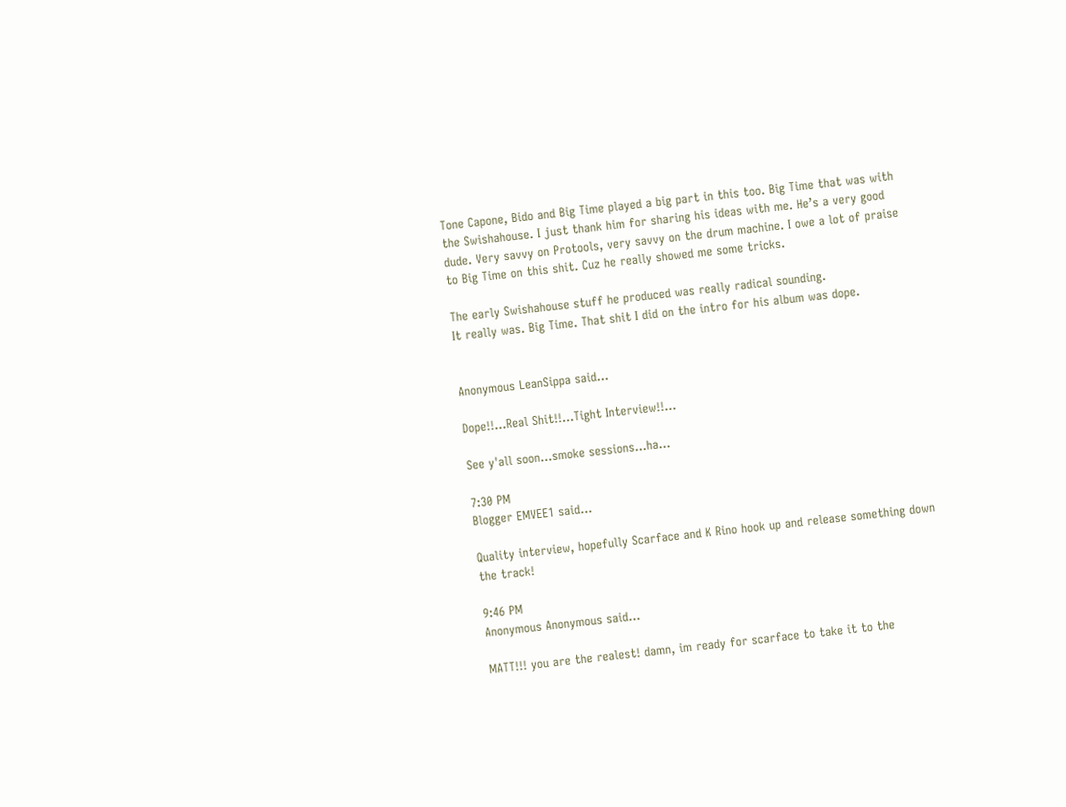Tone Capone, Bido and Big Time played a big part in this too. Big Time that was with the Swishahouse. I just thank him for sharing his ideas with me. He’s a very good dude. Very savvy on Protools, very savvy on the drum machine. I owe a lot of praise to Big Time on this shit. Cuz he really showed me some tricks.

The early Swishahouse stuff he produced was really radical sounding.
It really was. Big Time. That shit I did on the intro for his album was dope.


Anonymous LeanSippa said...

Dope!!...Real Shit!!...Tight Interview!!...

See y'all soon...smoke sessions...ha...

7:30 PM
Blogger EMVEE1 said...

Quality interview, hopefully Scarface and K Rino hook up and release something down the track!

9:46 PM
Anonymous Anonymous said...

MATT!!! you are the realest! damn, im ready for scarface to take it to the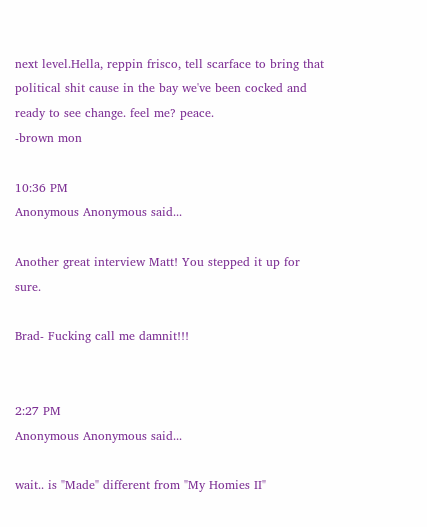next level.Hella, reppin frisco, tell scarface to bring that political shit cause in the bay we've been cocked and ready to see change. feel me? peace.
-brown mon

10:36 PM
Anonymous Anonymous said...

Another great interview Matt! You stepped it up for sure.

Brad- Fucking call me damnit!!!


2:27 PM
Anonymous Anonymous said...

wait.. is "Made" different from "My Homies II"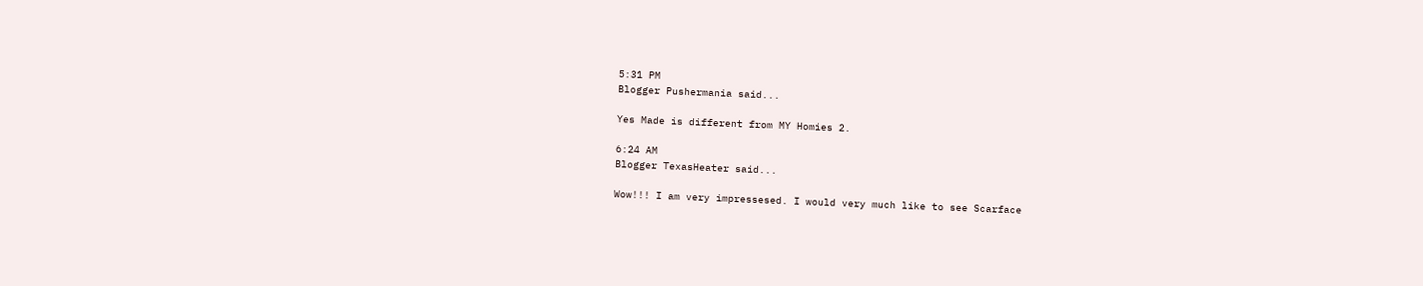5:31 PM
Blogger Pushermania said...

Yes Made is different from MY Homies 2.

6:24 AM
Blogger TexasHeater said...

Wow!!! I am very impressesed. I would very much like to see Scarface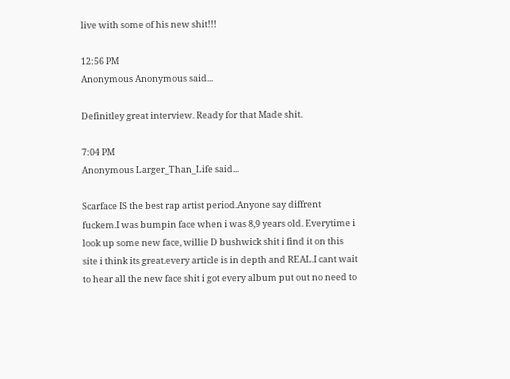live with some of his new shit!!!

12:56 PM
Anonymous Anonymous said...

Definitley great interview. Ready for that Made shit.

7:04 PM
Anonymous Larger_Than_Life said...

Scarface IS the best rap artist period.Anyone say diffrent fuckem.I was bumpin face when i was 8,9 years old. Everytime i look up some new face, willie D bushwick shit i find it on this site i think its great.every article is in depth and REAL.I cant wait to hear all the new face shit i got every album put out no need to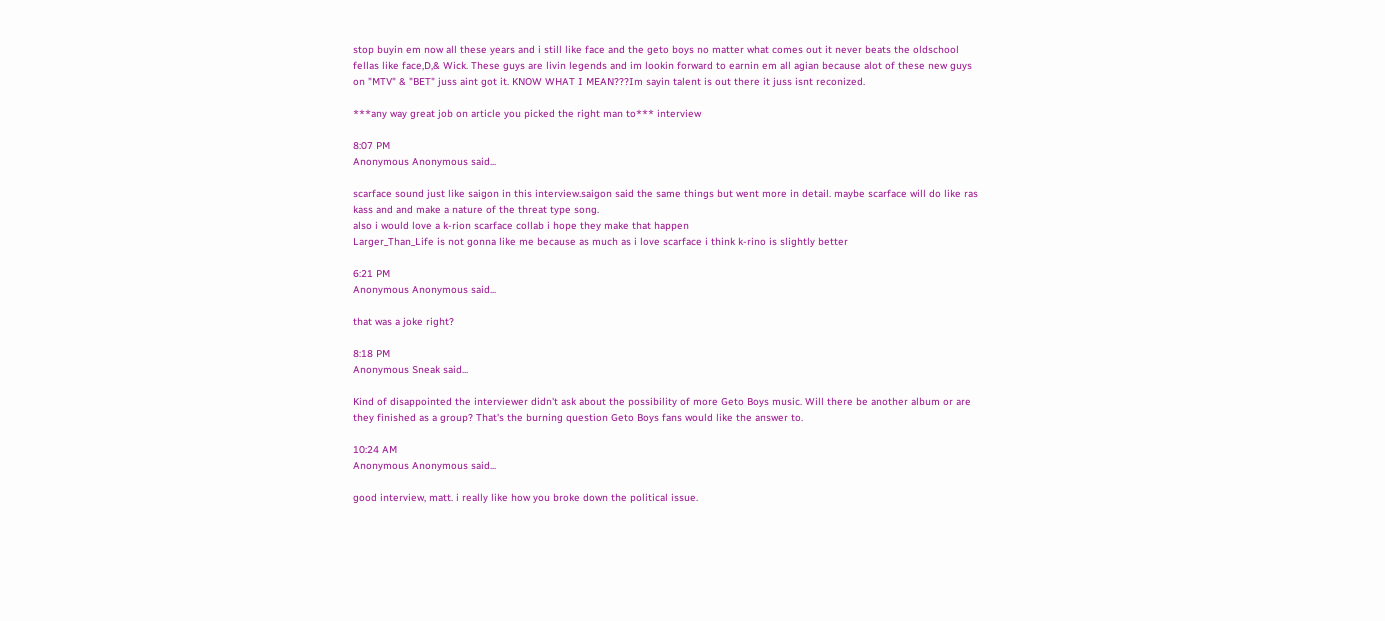stop buyin em now all these years and i still like face and the geto boys no matter what comes out it never beats the oldschool fellas like face,D,& Wick. These guys are livin legends and im lookin forward to earnin em all agian because alot of these new guys on "MTV" & "BET" juss aint got it. KNOW WHAT I MEAN???Im sayin talent is out there it juss isnt reconized.

***any way great job on article you picked the right man to*** interview

8:07 PM
Anonymous Anonymous said...

scarface sound just like saigon in this interview.saigon said the same things but went more in detail. maybe scarface will do like ras kass and and make a nature of the threat type song.
also i would love a k-rion scarface collab i hope they make that happen
Larger_Than_Life is not gonna like me because as much as i love scarface i think k-rino is slightly better

6:21 PM
Anonymous Anonymous said...

that was a joke right?

8:18 PM
Anonymous Sneak said...

Kind of disappointed the interviewer didn't ask about the possibility of more Geto Boys music. Will there be another album or are they finished as a group? That's the burning question Geto Boys fans would like the answer to.

10:24 AM
Anonymous Anonymous said...

good interview, matt. i really like how you broke down the political issue.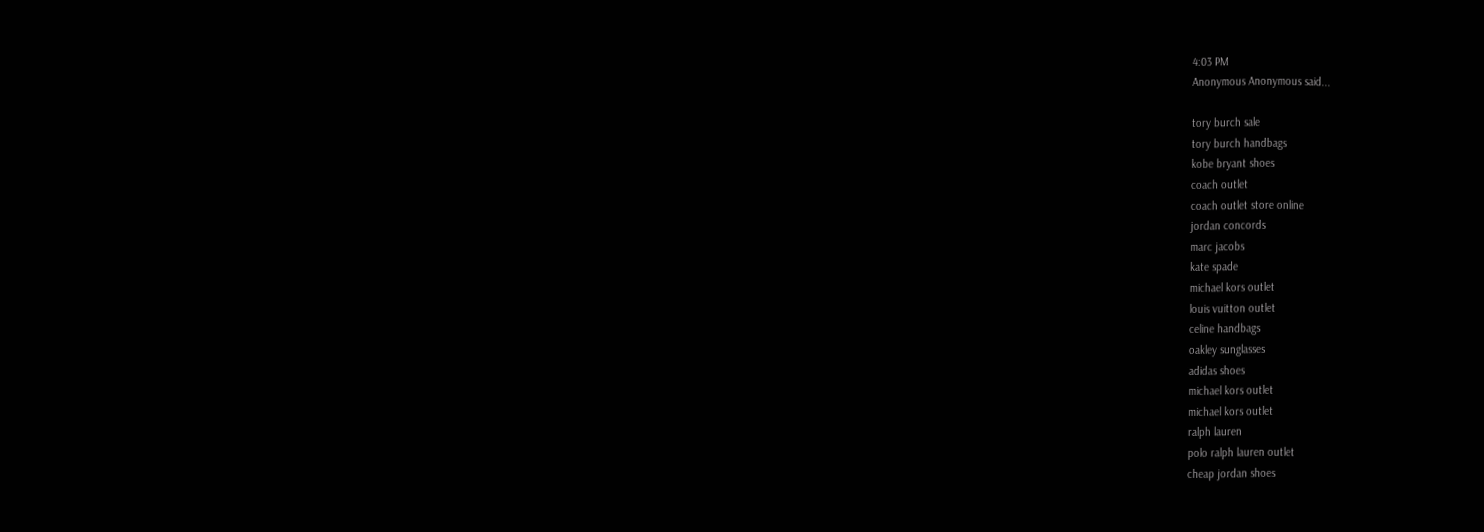4:03 PM
Anonymous Anonymous said...

tory burch sale
tory burch handbags
kobe bryant shoes
coach outlet
coach outlet store online
jordan concords
marc jacobs
kate spade
michael kors outlet
louis vuitton outlet
celine handbags
oakley sunglasses
adidas shoes
michael kors outlet
michael kors outlet
ralph lauren
polo ralph lauren outlet
cheap jordan shoes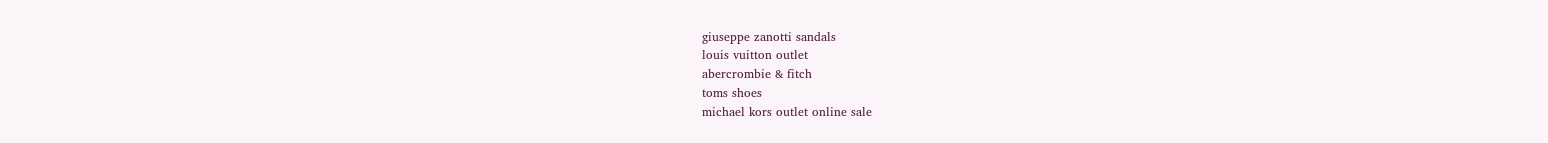giuseppe zanotti sandals
louis vuitton outlet
abercrombie & fitch
toms shoes
michael kors outlet online sale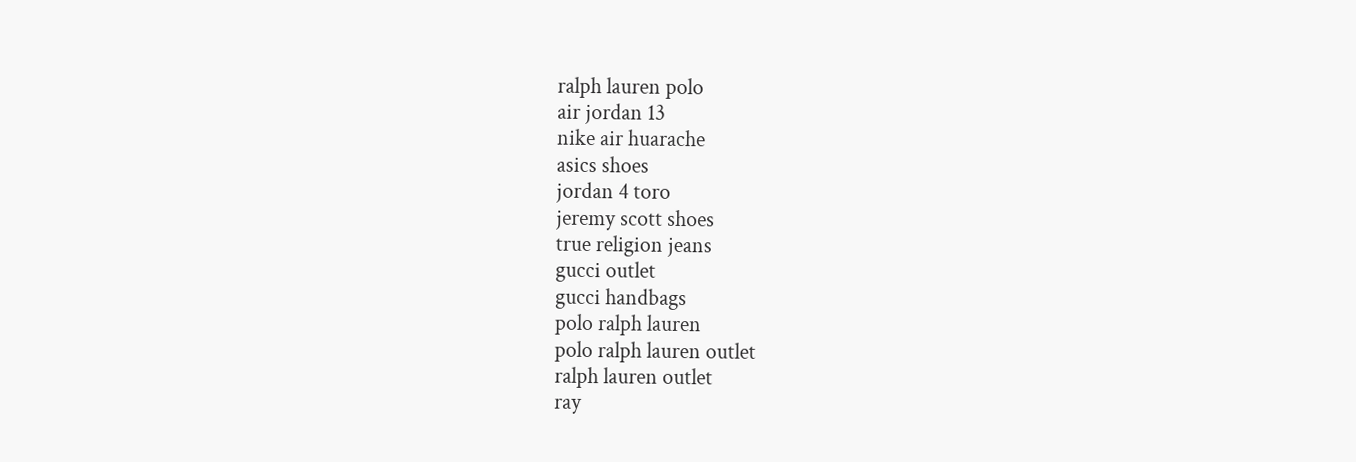ralph lauren polo
air jordan 13
nike air huarache
asics shoes
jordan 4 toro
jeremy scott shoes
true religion jeans
gucci outlet
gucci handbags
polo ralph lauren
polo ralph lauren outlet
ralph lauren outlet
ray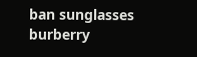ban sunglasses
burberry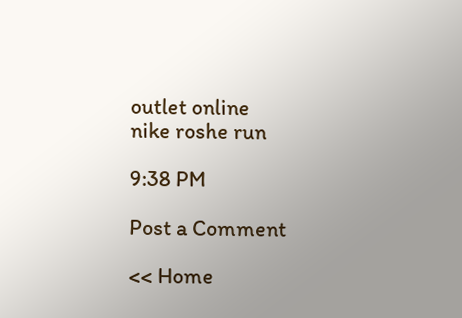outlet online
nike roshe run

9:38 PM

Post a Comment

<< Home